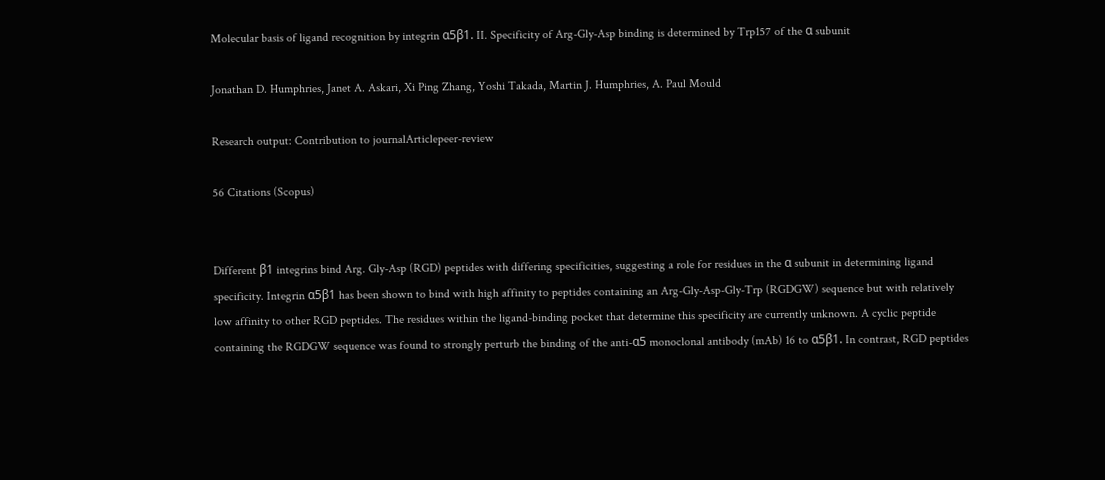Molecular basis of ligand recognition by integrin α5β1. II. Specificity of Arg-Gly-Asp binding is determined by Trp157 of the α subunit

Jonathan D. Humphries, Janet A. Askari, Xi Ping Zhang, Yoshi Takada, Martin J. Humphries, A. Paul Mould

Research output: Contribution to journalArticlepeer-review

56 Citations (Scopus)


Different β1 integrins bind Arg. Gly-Asp (RGD) peptides with differing specificities, suggesting a role for residues in the α subunit in determining ligand specificity. Integrin α5β1 has been shown to bind with high affinity to peptides containing an Arg-Gly-Asp-Gly-Trp (RGDGW) sequence but with relatively low affinity to other RGD peptides. The residues within the ligand-binding pocket that determine this specificity are currently unknown. A cyclic peptide containing the RGDGW sequence was found to strongly perturb the binding of the anti-α5 monoclonal antibody (mAb) 16 to α5β1. In contrast, RGD peptides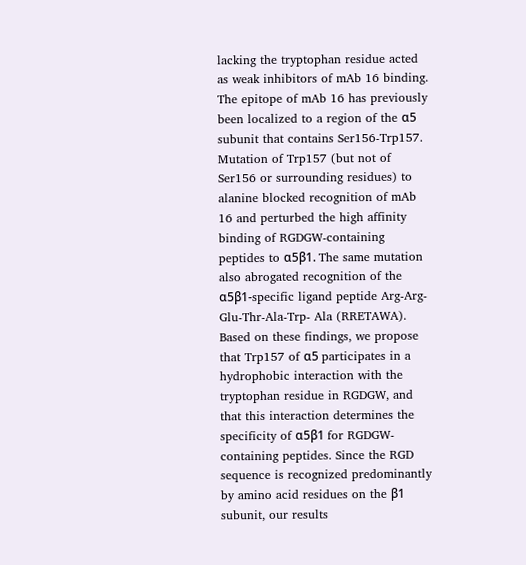lacking the tryptophan residue acted as weak inhibitors of mAb 16 binding. The epitope of mAb 16 has previously been localized to a region of the α5 subunit that contains Ser156-Trp157. Mutation of Trp157 (but not of Ser156 or surrounding residues) to alanine blocked recognition of mAb 16 and perturbed the high affinity binding of RGDGW-containing peptides to α5β1. The same mutation also abrogated recognition of the α5β1-specific ligand peptide Arg-Arg-Glu-Thr-Ala-Trp- Ala (RRETAWA). Based on these findings, we propose that Trp157 of α5 participates in a hydrophobic interaction with the tryptophan residue in RGDGW, and that this interaction determines the specificity of α5β1 for RGDGW-containing peptides. Since the RGD sequence is recognized predominantly by amino acid residues on the β1 subunit, our results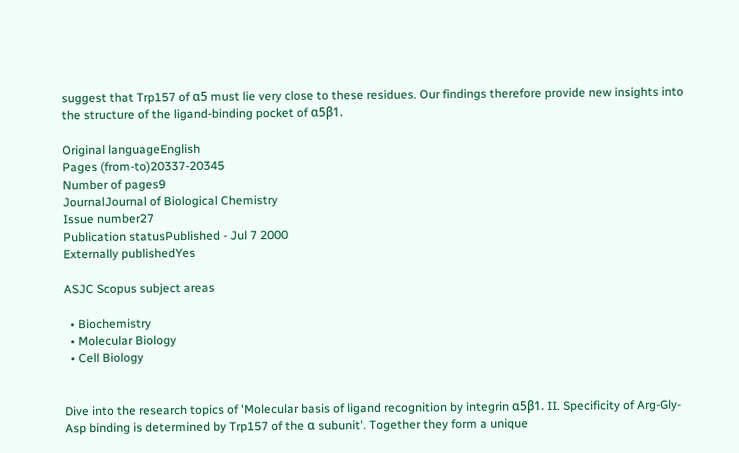suggest that Trp157 of α5 must lie very close to these residues. Our findings therefore provide new insights into the structure of the ligand-binding pocket of α5β1.

Original languageEnglish
Pages (from-to)20337-20345
Number of pages9
JournalJournal of Biological Chemistry
Issue number27
Publication statusPublished - Jul 7 2000
Externally publishedYes

ASJC Scopus subject areas

  • Biochemistry
  • Molecular Biology
  • Cell Biology


Dive into the research topics of 'Molecular basis of ligand recognition by integrin α5β1. II. Specificity of Arg-Gly-Asp binding is determined by Trp157 of the α subunit'. Together they form a unique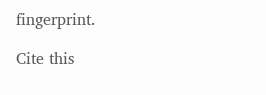fingerprint.

Cite this